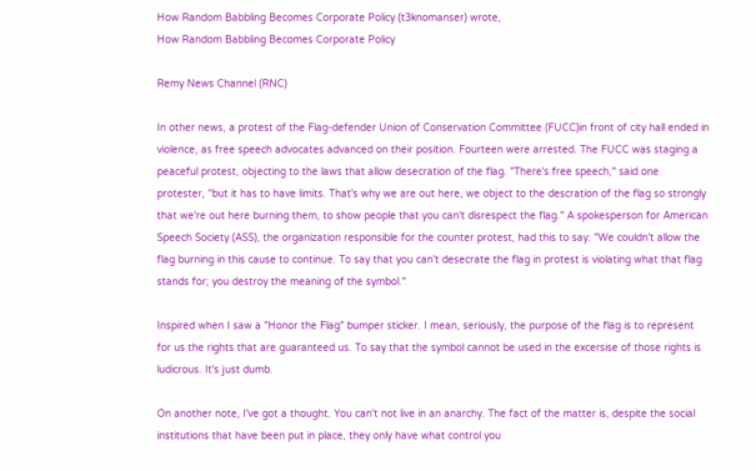How Random Babbling Becomes Corporate Policy (t3knomanser) wrote,
How Random Babbling Becomes Corporate Policy

Remy News Channel (RNC)

In other news, a protest of the Flag-defender Union of Conservation Committee (FUCC)in front of city hall ended in violence, as free speech advocates advanced on their position. Fourteen were arrested. The FUCC was staging a peaceful protest, objecting to the laws that allow desecration of the flag. "There's free speech," said one protester, "but it has to have limits. That's why we are out here, we object to the descration of the flag so strongly that we're out here burning them, to show people that you can't disrespect the flag." A spokesperson for American Speech Society (ASS), the organization responsible for the counter protest, had this to say: "We couldn't allow the flag burning in this cause to continue. To say that you can't desecrate the flag in protest is violating what that flag stands for; you destroy the meaning of the symbol."

Inspired when I saw a "Honor the Flag" bumper sticker. I mean, seriously, the purpose of the flag is to represent for us the rights that are guaranteed us. To say that the symbol cannot be used in the excersise of those rights is ludicrous. It's just dumb.

On another note, I've got a thought. You can't not live in an anarchy. The fact of the matter is, despite the social institutions that have been put in place, they only have what control you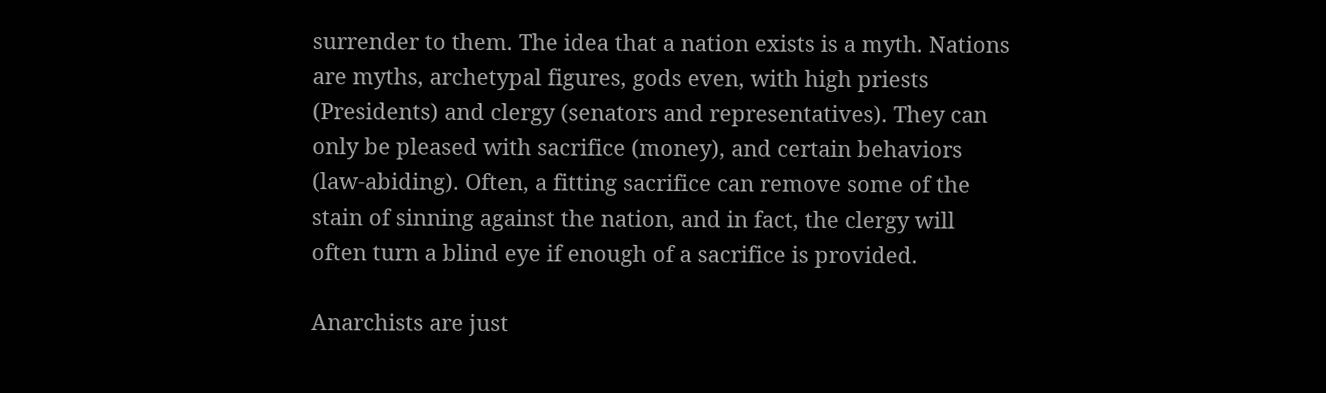surrender to them. The idea that a nation exists is a myth. Nations are myths, archetypal figures, gods even, with high priests (Presidents) and clergy (senators and representatives). They can only be pleased with sacrifice (money), and certain behaviors (law-abiding). Often, a fitting sacrifice can remove some of the stain of sinning against the nation, and in fact, the clergy will often turn a blind eye if enough of a sacrifice is provided.

Anarchists are just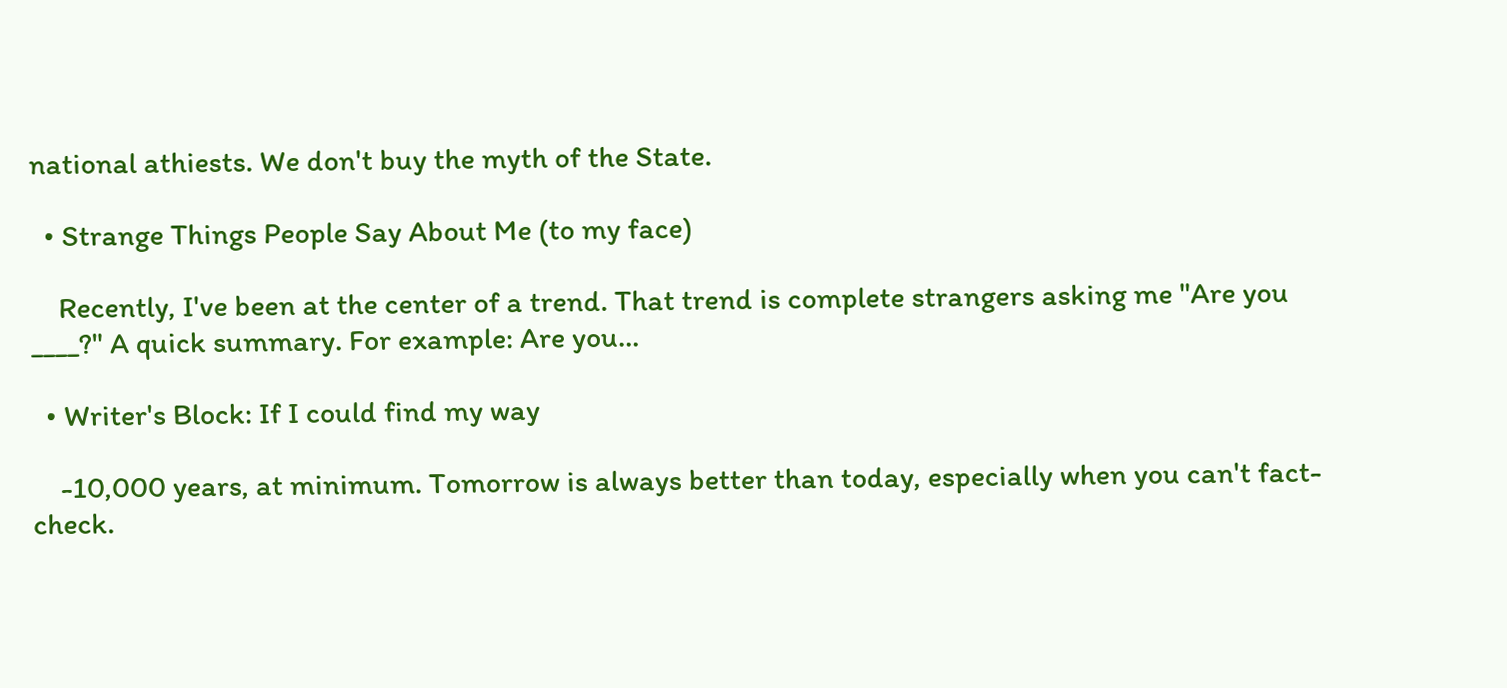national athiests. We don't buy the myth of the State.

  • Strange Things People Say About Me (to my face)

    Recently, I've been at the center of a trend. That trend is complete strangers asking me "Are you ____?" A quick summary. For example: Are you…

  • Writer's Block: If I could find my way

    -10,000 years, at minimum. Tomorrow is always better than today, especially when you can't fact-check.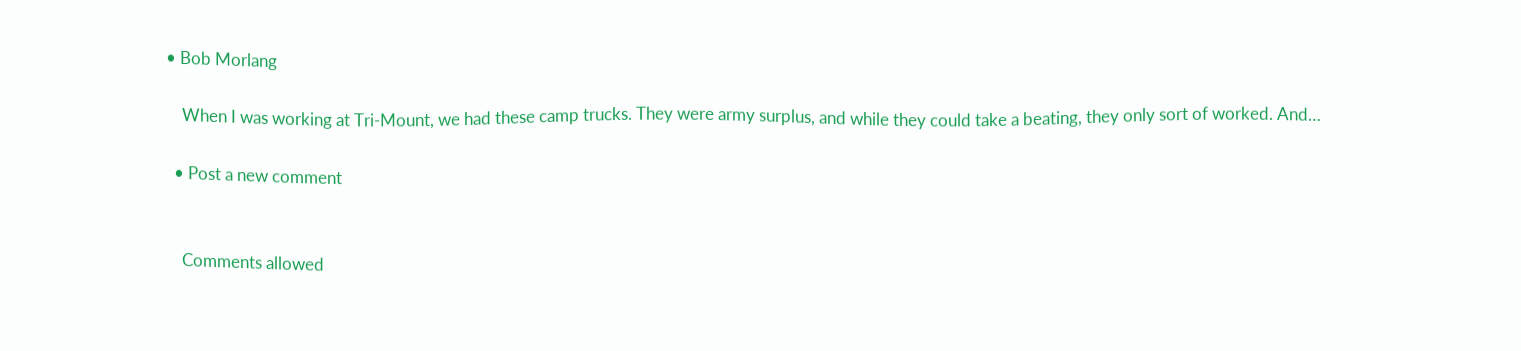• Bob Morlang

    When I was working at Tri-Mount, we had these camp trucks. They were army surplus, and while they could take a beating, they only sort of worked. And…

  • Post a new comment


    Comments allowed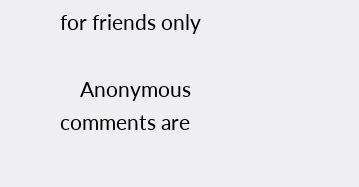for friends only

    Anonymous comments are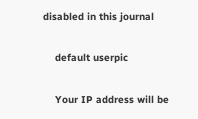disabled in this journal

    default userpic

    Your IP address will be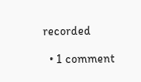recorded

  • 1 comment